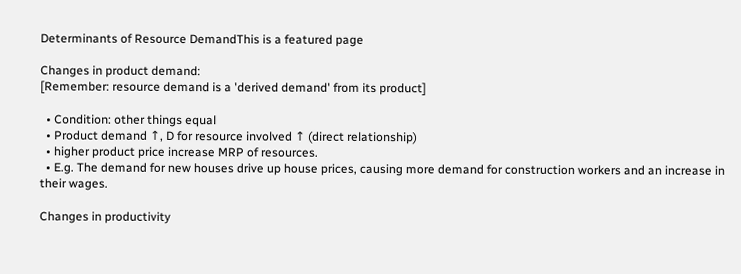Determinants of Resource DemandThis is a featured page

Changes in product demand:
[Remember: resource demand is a 'derived demand' from its product]

  • Condition: other things equal
  • Product demand ↑, D for resource involved ↑ (direct relationship)
  • higher product price increase MRP of resources.
  • E.g. The demand for new houses drive up house prices, causing more demand for construction workers and an increase in their wages.

Changes in productivity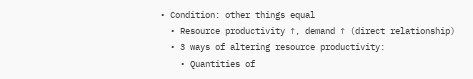• Condition: other things equal
  • Resource productivity ↑, demand ↑ (direct relationship)
  • 3 ways of altering resource productivity:
    • Quantities of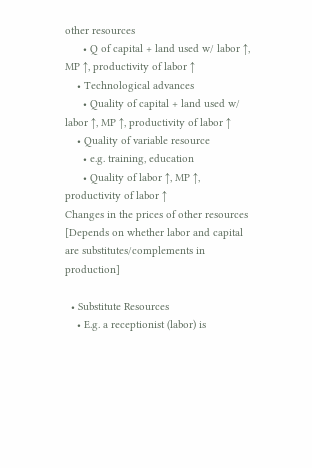other resources
      • Q of capital + land used w/ labor ↑, MP ↑, productivity of labor ↑
    • Technological advances
      • Quality of capital + land used w/ labor ↑, MP ↑, productivity of labor ↑
    • Quality of variable resource
      • e.g. training, education
      • Quality of labor ↑, MP ↑, productivity of labor ↑
Changes in the prices of other resources
[Depends on whether labor and capital are substitutes/complements in production]

  • Substitute Resources
    • E.g. a receptionist (labor) is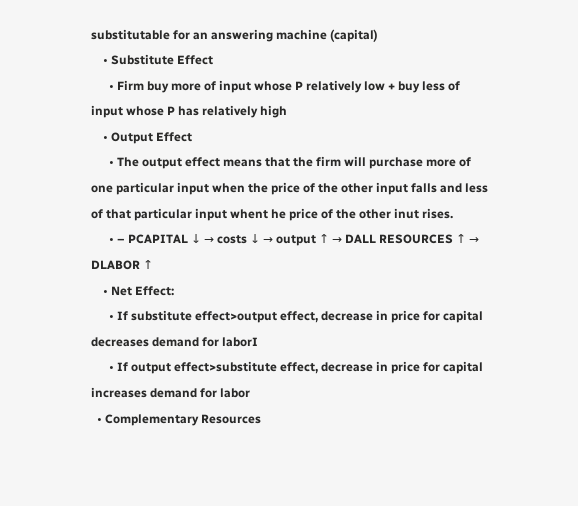substitutable for an answering machine (capital)
    • Substitute Effect
      • Firm buy more of input whose P relatively low + buy less of input whose P has relatively high
    • Output Effect
      • The output effect means that the firm will purchase more of one particular input when the price of the other input falls and less of that particular input whent he price of the other inut rises.
      • – PCAPITAL ↓ → costs ↓ → output ↑ → DALL RESOURCES ↑ → DLABOR ↑
    • Net Effect:
      • If substitute effect>output effect, decrease in price for capital decreases demand for laborI
      • If output effect>substitute effect, decrease in price for capital increases demand for labor
  • Complementary Resources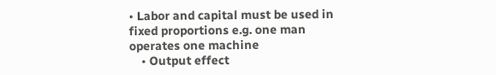• Labor and capital must be used in fixed proportions e.g. one man operates one machine
    • Output effect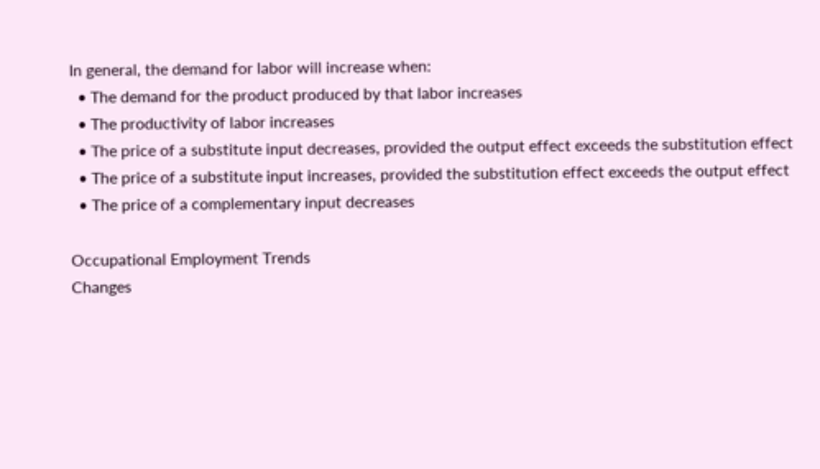In general, the demand for labor will increase when:
  • The demand for the product produced by that labor increases
  • The productivity of labor increases
  • The price of a substitute input decreases, provided the output effect exceeds the substitution effect
  • The price of a substitute input increases, provided the substitution effect exceeds the output effect
  • The price of a complementary input decreases

Occupational Employment Trends
Changes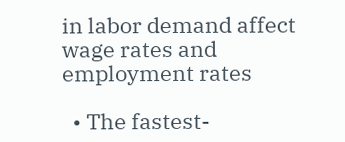in labor demand affect wage rates and employment rates

  • The fastest-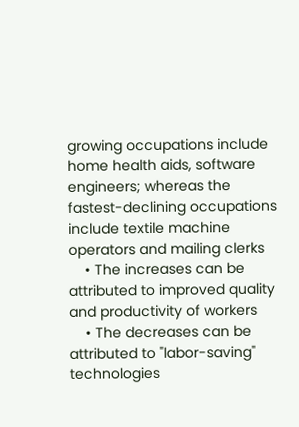growing occupations include home health aids, software engineers; whereas the fastest-declining occupations include textile machine operators and mailing clerks
    • The increases can be attributed to improved quality and productivity of workers
    • The decreases can be attributed to "labor-saving" technologies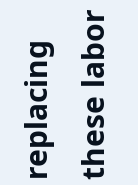replacing these labor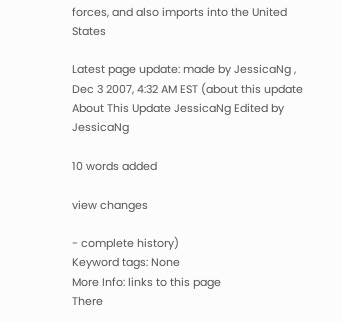forces, and also imports into the United States

Latest page update: made by JessicaNg , Dec 3 2007, 4:32 AM EST (about this update About This Update JessicaNg Edited by JessicaNg

10 words added

view changes

- complete history)
Keyword tags: None
More Info: links to this page
There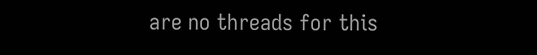are no threads for this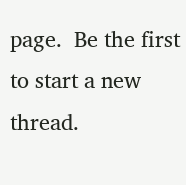page.  Be the first to start a new thread.